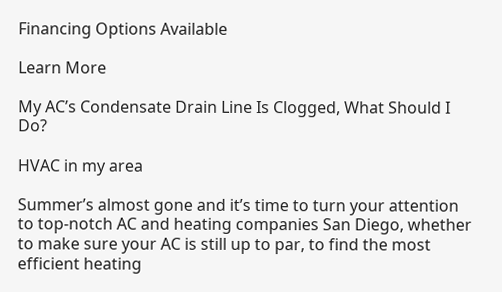Financing Options Available

Learn More

My AC’s Condensate Drain Line Is Clogged, What Should I Do?

HVAC in my area

Summer’s almost gone and it’s time to turn your attention to top-notch AC and heating companies San Diego, whether to make sure your AC is still up to par, to find the most efficient heating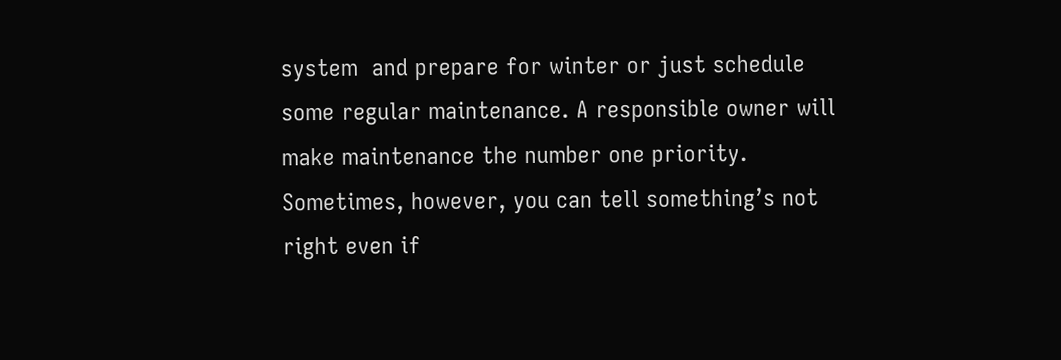system  and prepare for winter or just schedule some regular maintenance. A responsible owner will make maintenance the number one priority. Sometimes, however, you can tell something’s not right even if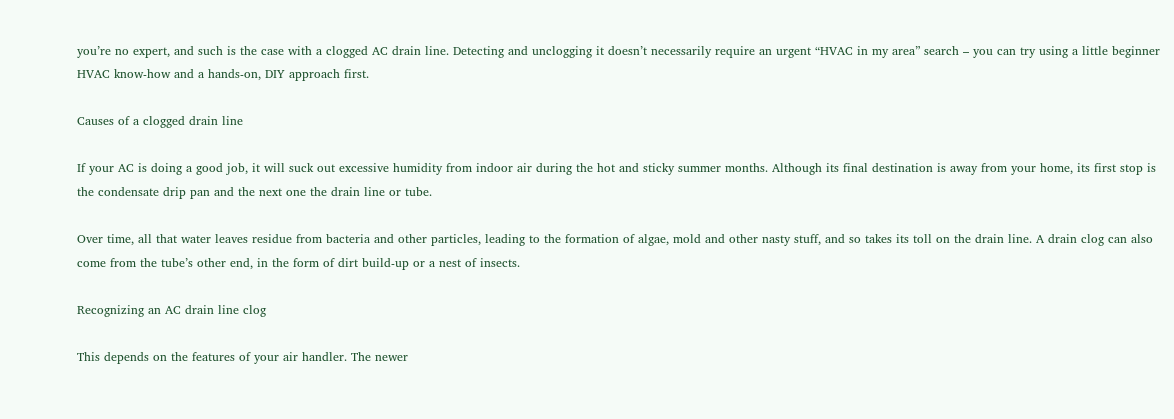you’re no expert, and such is the case with a clogged AC drain line. Detecting and unclogging it doesn’t necessarily require an urgent “HVAC in my area” search – you can try using a little beginner HVAC know-how and a hands-on, DIY approach first.

Causes of a clogged drain line

If your AC is doing a good job, it will suck out excessive humidity from indoor air during the hot and sticky summer months. Although its final destination is away from your home, its first stop is the condensate drip pan and the next one the drain line or tube.

Over time, all that water leaves residue from bacteria and other particles, leading to the formation of algae, mold and other nasty stuff, and so takes its toll on the drain line. A drain clog can also come from the tube’s other end, in the form of dirt build-up or a nest of insects.

Recognizing an AC drain line clog

This depends on the features of your air handler. The newer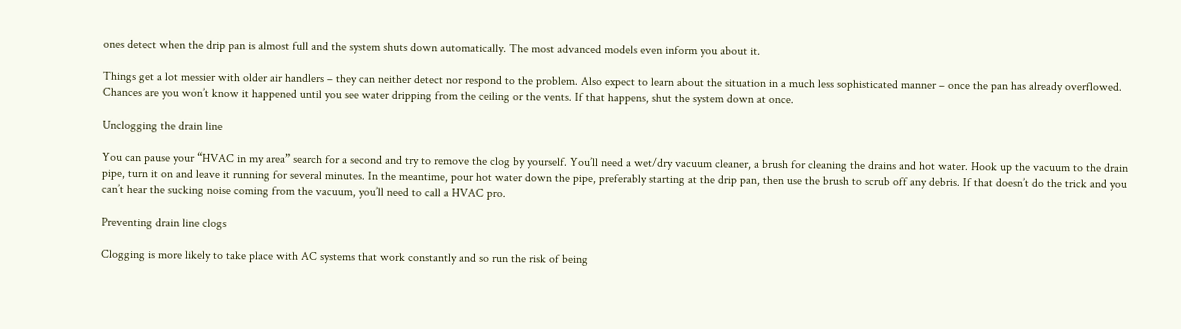ones detect when the drip pan is almost full and the system shuts down automatically. The most advanced models even inform you about it.

Things get a lot messier with older air handlers – they can neither detect nor respond to the problem. Also expect to learn about the situation in a much less sophisticated manner – once the pan has already overflowed. Chances are you won’t know it happened until you see water dripping from the ceiling or the vents. If that happens, shut the system down at once.

Unclogging the drain line

You can pause your “HVAC in my area” search for a second and try to remove the clog by yourself. You’ll need a wet/dry vacuum cleaner, a brush for cleaning the drains and hot water. Hook up the vacuum to the drain pipe, turn it on and leave it running for several minutes. In the meantime, pour hot water down the pipe, preferably starting at the drip pan, then use the brush to scrub off any debris. If that doesn’t do the trick and you can’t hear the sucking noise coming from the vacuum, you’ll need to call a HVAC pro.

Preventing drain line clogs

Clogging is more likely to take place with AC systems that work constantly and so run the risk of being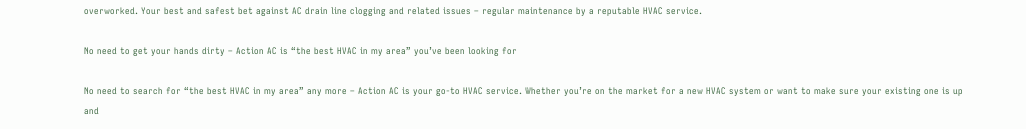overworked. Your best and safest bet against AC drain line clogging and related issues – regular maintenance by a reputable HVAC service.

No need to get your hands dirty – Action AC is “the best HVAC in my area” you’ve been looking for

No need to search for “the best HVAC in my area” any more – Action AC is your go-to HVAC service. Whether you’re on the market for a new HVAC system or want to make sure your existing one is up and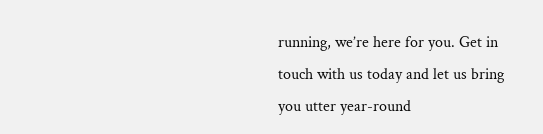running, we’re here for you. Get in touch with us today and let us bring you utter year-round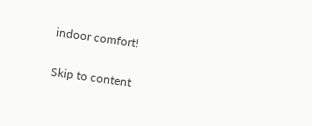indoor comfort!

Skip to content